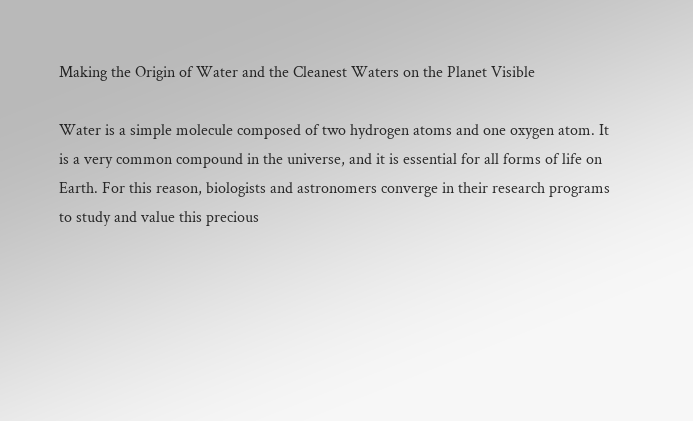Making the Origin of Water and the Cleanest Waters on the Planet Visible

Water is a simple molecule composed of two hydrogen atoms and one oxygen atom. It is a very common compound in the universe, and it is essential for all forms of life on Earth. For this reason, biologists and astronomers converge in their research programs to study and value this precious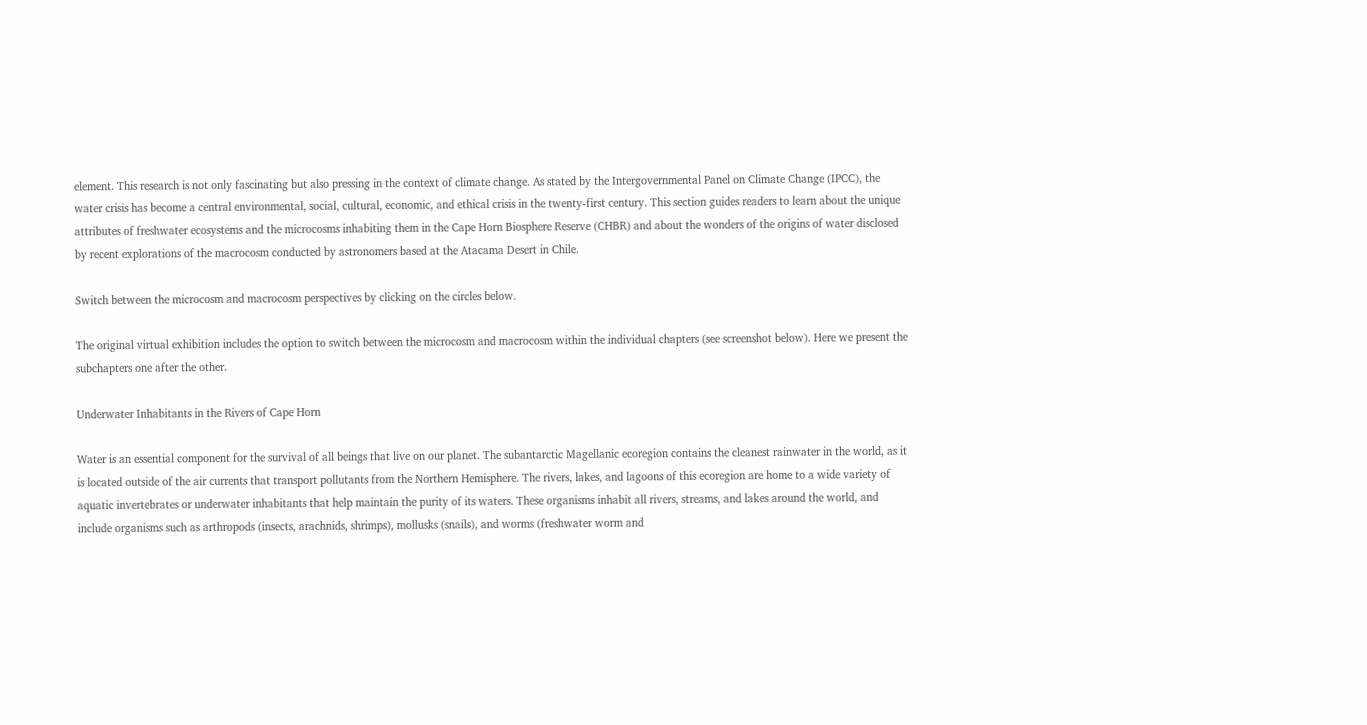element. This research is not only fascinating but also pressing in the context of climate change. As stated by the Intergovernmental Panel on Climate Change (IPCC), the water crisis has become a central environmental, social, cultural, economic, and ethical crisis in the twenty-first century. This section guides readers to learn about the unique attributes of freshwater ecosystems and the microcosms inhabiting them in the Cape Horn Biosphere Reserve (CHBR) and about the wonders of the origins of water disclosed by recent explorations of the macrocosm conducted by astronomers based at the Atacama Desert in Chile.

Switch between the microcosm and macrocosm perspectives by clicking on the circles below.

The original virtual exhibition includes the option to switch between the microcosm and macrocosm within the individual chapters (see screenshot below). Here we present the subchapters one after the other.

Underwater Inhabitants in the Rivers of Cape Horn

Water is an essential component for the survival of all beings that live on our planet. The subantarctic Magellanic ecoregion contains the cleanest rainwater in the world, as it is located outside of the air currents that transport pollutants from the Northern Hemisphere. The rivers, lakes, and lagoons of this ecoregion are home to a wide variety of aquatic invertebrates or underwater inhabitants that help maintain the purity of its waters. These organisms inhabit all rivers, streams, and lakes around the world, and include organisms such as arthropods (insects, arachnids, shrimps), mollusks (snails), and worms (freshwater worm and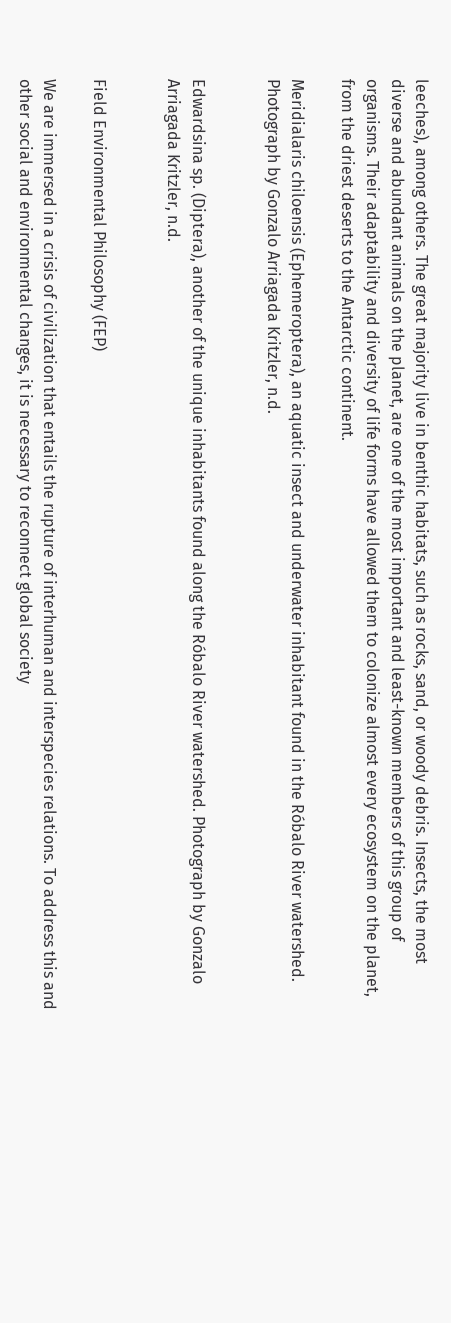leeches), among others. The great majority live in benthic habitats, such as rocks, sand, or woody debris. Insects, the most diverse and abundant animals on the planet, are one of the most important and least-known members of this group of organisms. Their adaptability and diversity of life forms have allowed them to colonize almost every ecosystem on the planet, from the driest deserts to the Antarctic continent.

Meridialaris chiloensis (Ephemeroptera), an aquatic insect and underwater inhabitant found in the Róbalo River watershed. Photograph by Gonzalo Arriagada Kritzler, n.d.


Edwardsina sp. (Diptera), another of the unique inhabitants found along the Róbalo River watershed. Photograph by Gonzalo Arriagada Kritzler, n.d.


Field Environmental Philosophy (FEP)

We are immersed in a crisis of civilization that entails the rupture of interhuman and interspecies relations. To address this and other social and environmental changes, it is necessary to reconnect global society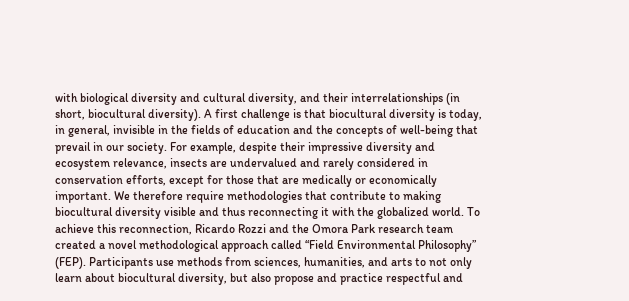with biological diversity and cultural diversity, and their interrelationships (in short, biocultural diversity). A first challenge is that biocultural diversity is today, in general, invisible in the fields of education and the concepts of well-being that prevail in our society. For example, despite their impressive diversity and ecosystem relevance, insects are undervalued and rarely considered in conservation efforts, except for those that are medically or economically important. We therefore require methodologies that contribute to making biocultural diversity visible and thus reconnecting it with the globalized world. To achieve this reconnection, Ricardo Rozzi and the Omora Park research team created a novel methodological approach called “Field Environmental Philosophy” (FEP). Participants use methods from sciences, humanities, and arts to not only learn about biocultural diversity, but also propose and practice respectful and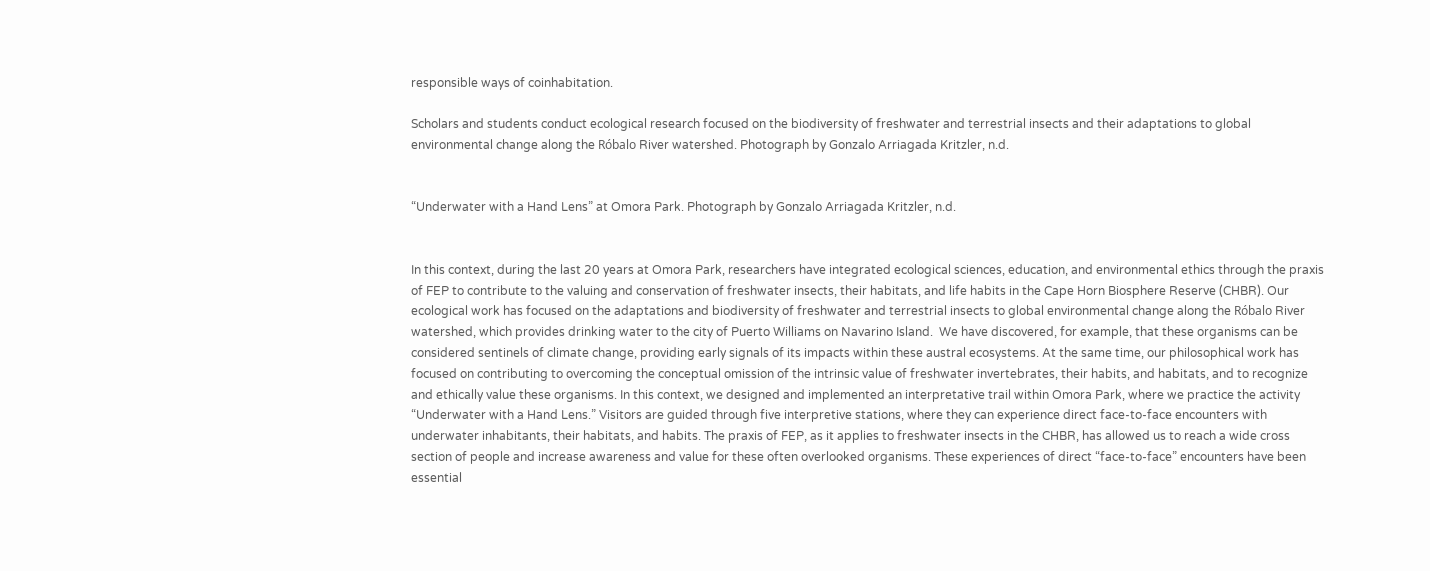responsible ways of coinhabitation.

Scholars and students conduct ecological research focused on the biodiversity of freshwater and terrestrial insects and their adaptations to global environmental change along the Róbalo River watershed. Photograph by Gonzalo Arriagada Kritzler, n.d.


“Underwater with a Hand Lens” at Omora Park. Photograph by Gonzalo Arriagada Kritzler, n.d.


In this context, during the last 20 years at Omora Park, researchers have integrated ecological sciences, education, and environmental ethics through the praxis of FEP to contribute to the valuing and conservation of freshwater insects, their habitats, and life habits in the Cape Horn Biosphere Reserve (CHBR). Our ecological work has focused on the adaptations and biodiversity of freshwater and terrestrial insects to global environmental change along the Róbalo River watershed, which provides drinking water to the city of Puerto Williams on Navarino Island.  We have discovered, for example, that these organisms can be considered sentinels of climate change, providing early signals of its impacts within these austral ecosystems. At the same time, our philosophical work has focused on contributing to overcoming the conceptual omission of the intrinsic value of freshwater invertebrates, their habits, and habitats, and to recognize and ethically value these organisms. In this context, we designed and implemented an interpretative trail within Omora Park, where we practice the activity “Underwater with a Hand Lens.” Visitors are guided through five interpretive stations, where they can experience direct face-to-face encounters with underwater inhabitants, their habitats, and habits. The praxis of FEP, as it applies to freshwater insects in the CHBR, has allowed us to reach a wide cross section of people and increase awareness and value for these often overlooked organisms. These experiences of direct “face-to-face” encounters have been essential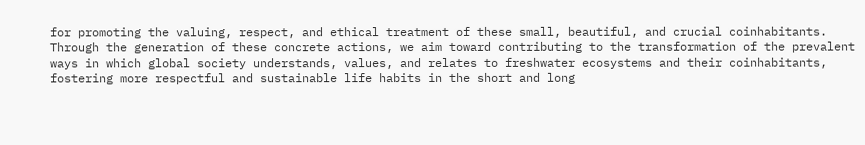for promoting the valuing, respect, and ethical treatment of these small, beautiful, and crucial coinhabitants. Through the generation of these concrete actions, we aim toward contributing to the transformation of the prevalent ways in which global society understands, values, and relates to freshwater ecosystems and their coinhabitants, fostering more respectful and sustainable life habits in the short and long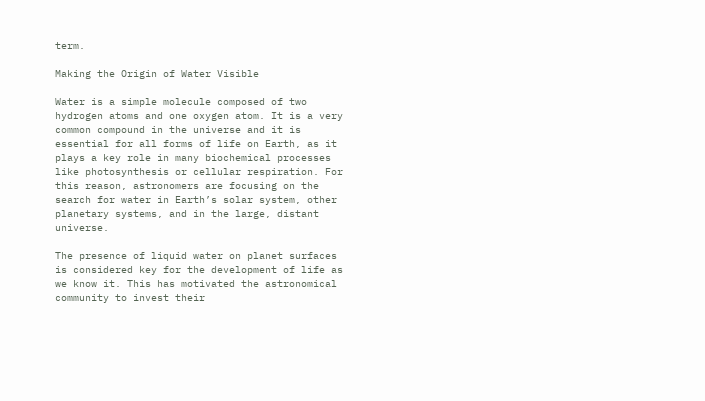term.

Making the Origin of Water Visible

Water is a simple molecule composed of two hydrogen atoms and one oxygen atom. It is a very common compound in the universe and it is essential for all forms of life on Earth, as it plays a key role in many biochemical processes like photosynthesis or cellular respiration. For this reason, astronomers are focusing on the search for water in Earth’s solar system, other planetary systems, and in the large, distant universe.

The presence of liquid water on planet surfaces is considered key for the development of life as we know it. This has motivated the astronomical community to invest their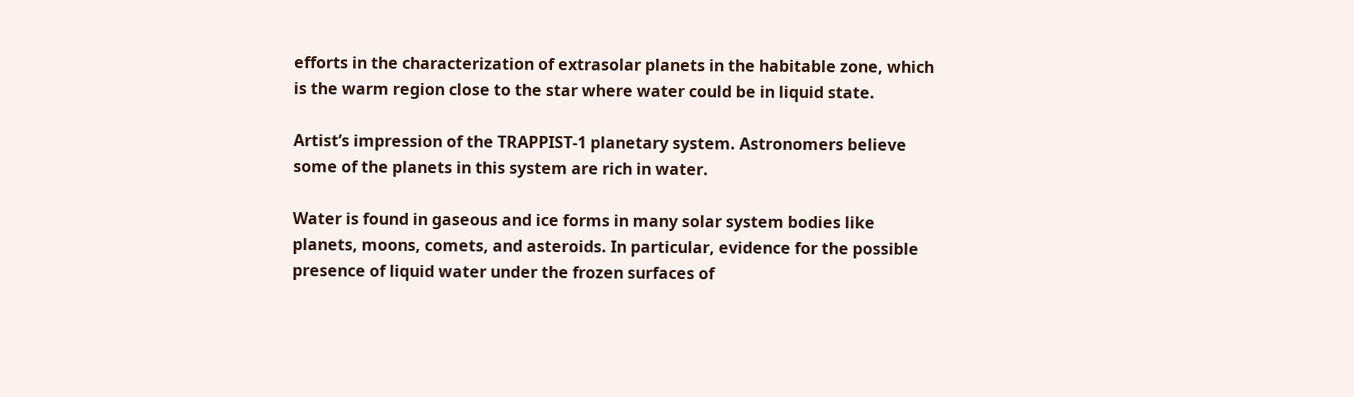efforts in the characterization of extrasolar planets in the habitable zone, which is the warm region close to the star where water could be in liquid state.

Artist’s impression of the TRAPPIST-1 planetary system. Astronomers believe some of the planets in this system are rich in water.

Water is found in gaseous and ice forms in many solar system bodies like planets, moons, comets, and asteroids. In particular, evidence for the possible presence of liquid water under the frozen surfaces of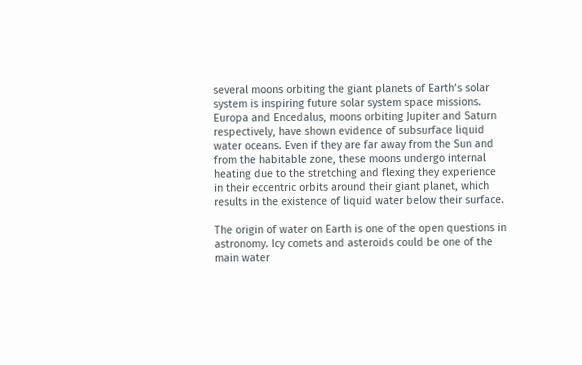several moons orbiting the giant planets of Earth’s solar system is inspiring future solar system space missions. Europa and Encedalus, moons orbiting Jupiter and Saturn respectively, have shown evidence of subsurface liquid water oceans. Even if they are far away from the Sun and from the habitable zone, these moons undergo internal heating due to the stretching and flexing they experience in their eccentric orbits around their giant planet, which results in the existence of liquid water below their surface.

The origin of water on Earth is one of the open questions in astronomy. Icy comets and asteroids could be one of the main water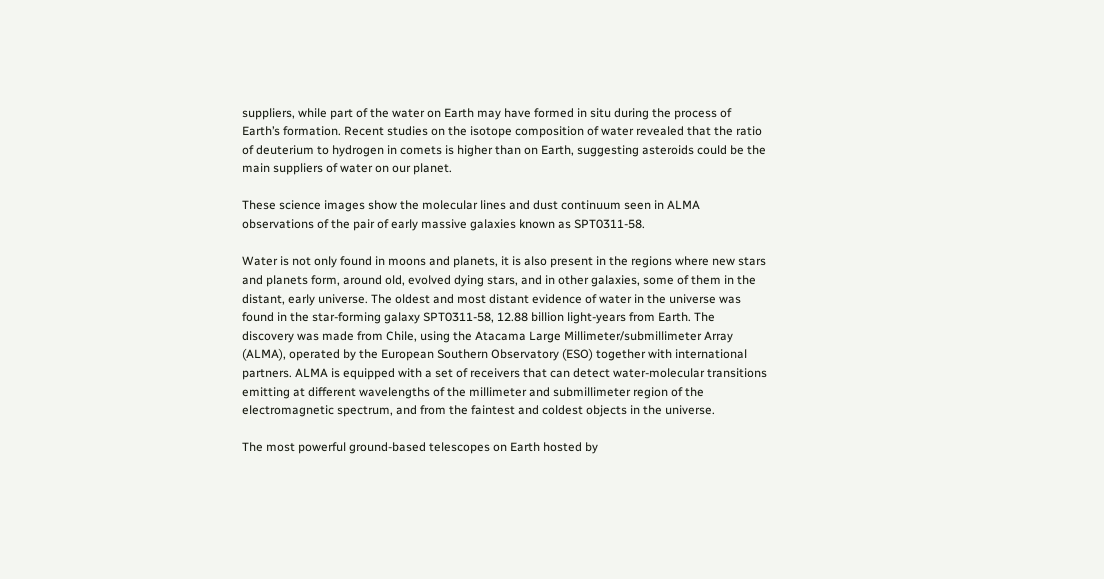suppliers, while part of the water on Earth may have formed in situ during the process of Earth’s formation. Recent studies on the isotope composition of water revealed that the ratio of deuterium to hydrogen in comets is higher than on Earth, suggesting asteroids could be the main suppliers of water on our planet.

These science images show the molecular lines and dust continuum seen in ALMA observations of the pair of early massive galaxies known as SPT0311-58.

Water is not only found in moons and planets, it is also present in the regions where new stars and planets form, around old, evolved dying stars, and in other galaxies, some of them in the distant, early universe. The oldest and most distant evidence of water in the universe was found in the star-forming galaxy SPT0311-58, 12.88 billion light-years from Earth. The discovery was made from Chile, using the Atacama Large Millimeter/submillimeter Array (ALMA), operated by the European Southern Observatory (ESO) together with international partners. ALMA is equipped with a set of receivers that can detect water-molecular transitions emitting at different wavelengths of the millimeter and submillimeter region of the electromagnetic spectrum, and from the faintest and coldest objects in the universe.

The most powerful ground-based telescopes on Earth hosted by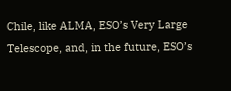Chile, like ALMA, ESO’s Very Large Telescope, and, in the future, ESO’s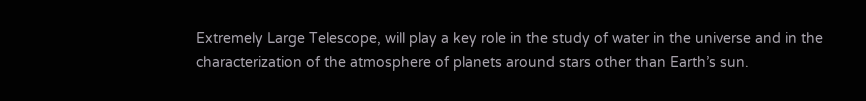Extremely Large Telescope, will play a key role in the study of water in the universe and in the characterization of the atmosphere of planets around stars other than Earth’s sun.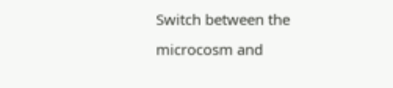Switch between the microcosm and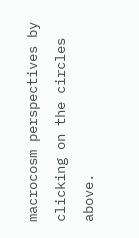macrocosm perspectives by clicking on the circles above.